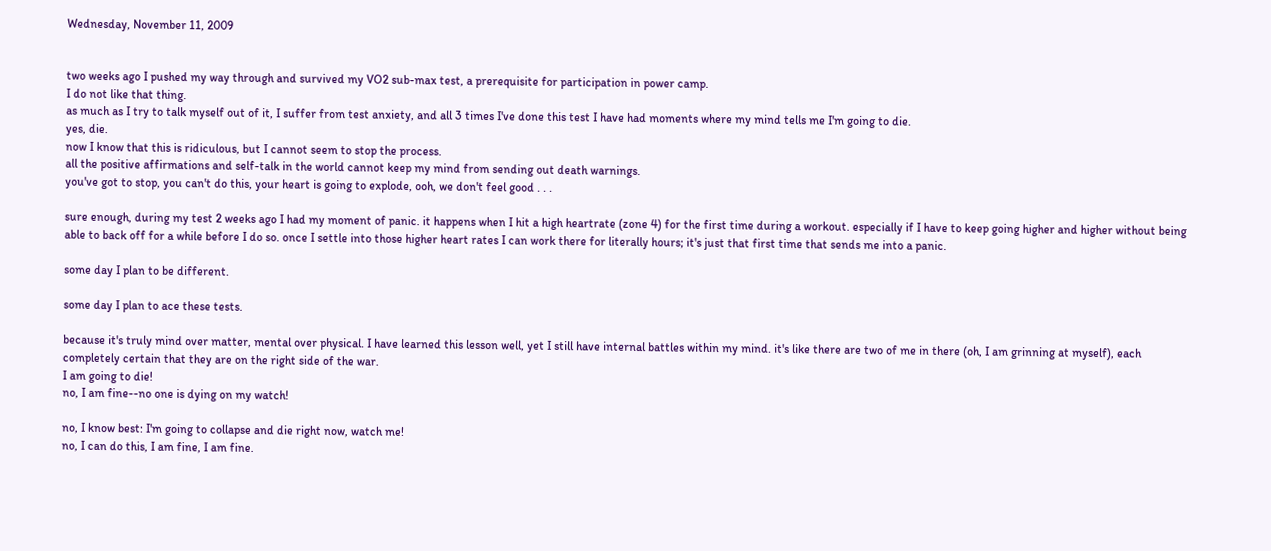Wednesday, November 11, 2009


two weeks ago I pushed my way through and survived my VO2 sub-max test, a prerequisite for participation in power camp.
I do not like that thing.
as much as I try to talk myself out of it, I suffer from test anxiety, and all 3 times I've done this test I have had moments where my mind tells me I'm going to die.
yes, die.
now I know that this is ridiculous, but I cannot seem to stop the process.
all the positive affirmations and self-talk in the world cannot keep my mind from sending out death warnings.
you've got to stop, you can't do this, your heart is going to explode, ooh, we don't feel good . . .

sure enough, during my test 2 weeks ago I had my moment of panic. it happens when I hit a high heartrate (zone 4) for the first time during a workout. especially if I have to keep going higher and higher without being able to back off for a while before I do so. once I settle into those higher heart rates I can work there for literally hours; it's just that first time that sends me into a panic.

some day I plan to be different.

some day I plan to ace these tests.

because it's truly mind over matter, mental over physical. I have learned this lesson well, yet I still have internal battles within my mind. it's like there are two of me in there (oh, I am grinning at myself), each completely certain that they are on the right side of the war.
I am going to die!
no, I am fine--no one is dying on my watch!

no, I know best: I'm going to collapse and die right now, watch me!
no, I can do this, I am fine, I am fine.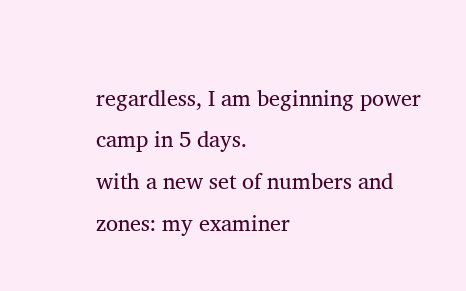regardless, I am beginning power camp in 5 days.
with a new set of numbers and zones: my examiner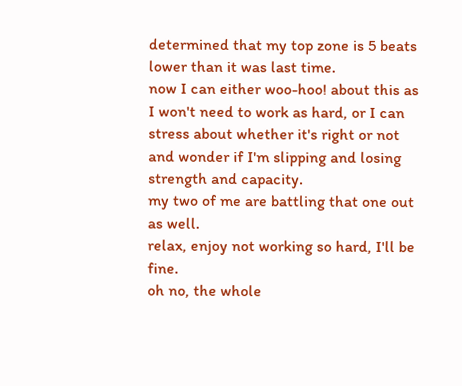determined that my top zone is 5 beats lower than it was last time.
now I can either woo-hoo! about this as I won't need to work as hard, or I can stress about whether it's right or not and wonder if I'm slipping and losing strength and capacity.
my two of me are battling that one out as well.
relax, enjoy not working so hard, I'll be fine.
oh no, the whole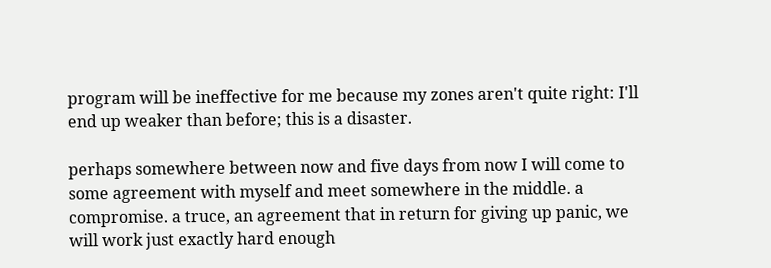program will be ineffective for me because my zones aren't quite right: I'll end up weaker than before; this is a disaster.

perhaps somewhere between now and five days from now I will come to some agreement with myself and meet somewhere in the middle. a compromise. a truce, an agreement that in return for giving up panic, we will work just exactly hard enough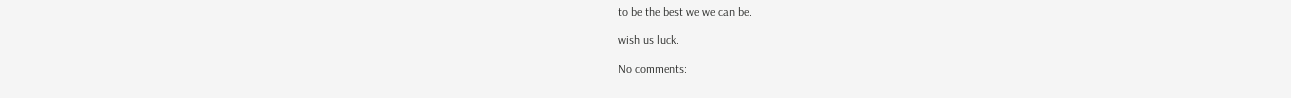to be the best we we can be.

wish us luck.

No comments: